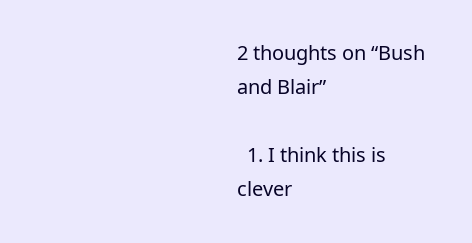2 thoughts on “Bush and Blair”

  1. I think this is clever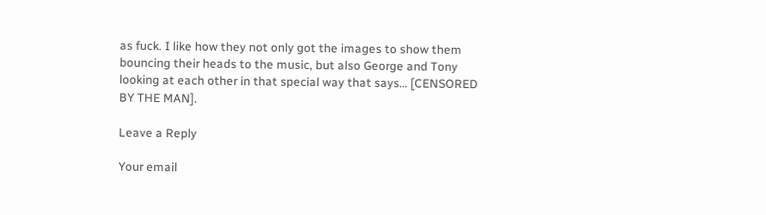as fuck. I like how they not only got the images to show them bouncing their heads to the music, but also George and Tony looking at each other in that special way that says… [CENSORED BY THE MAN].

Leave a Reply

Your email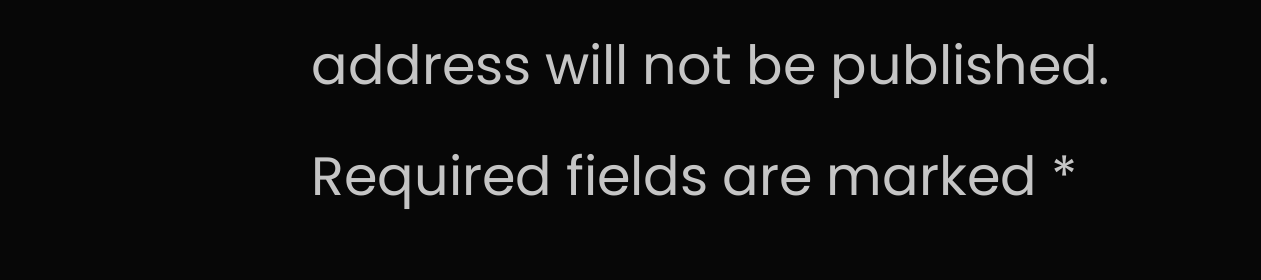address will not be published. Required fields are marked *